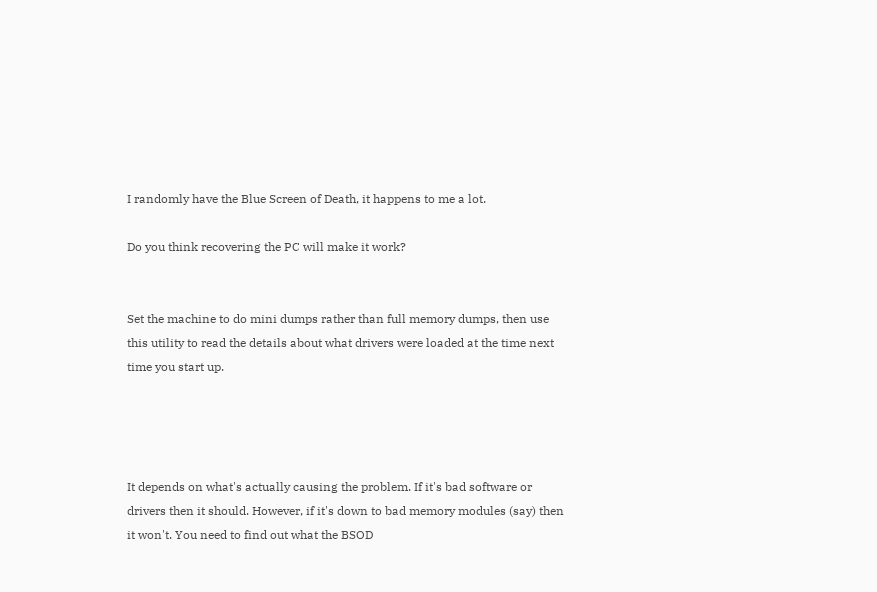I randomly have the Blue Screen of Death, it happens to me a lot.

Do you think recovering the PC will make it work?


Set the machine to do mini dumps rather than full memory dumps, then use this utility to read the details about what drivers were loaded at the time next time you start up.




It depends on what's actually causing the problem. If it's bad software or drivers then it should. However, if it's down to bad memory modules (say) then it won't. You need to find out what the BSOD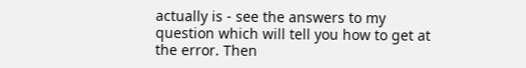actually is - see the answers to my question which will tell you how to get at the error. Then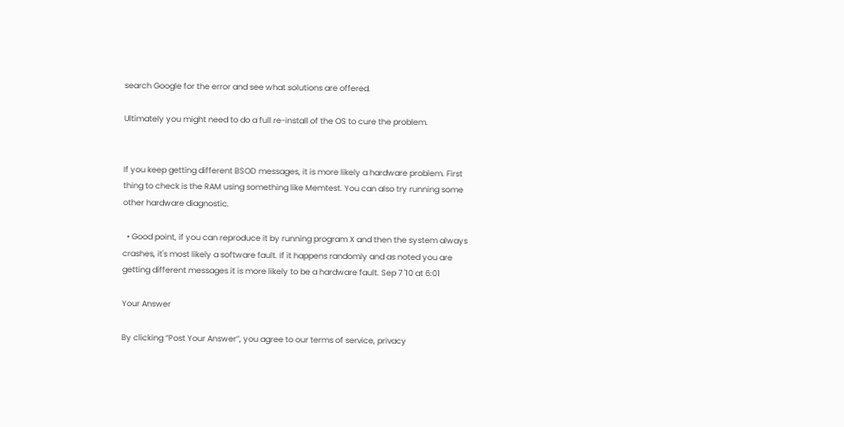search Google for the error and see what solutions are offered.

Ultimately you might need to do a full re-install of the OS to cure the problem.


If you keep getting different BSOD messages, it is more likely a hardware problem. First thing to check is the RAM using something like Memtest. You can also try running some other hardware diagnostic.

  • Good point, if you can reproduce it by running program X and then the system always crashes, it's most likely a software fault. If it happens randomly and as noted you are getting different messages it is more likely to be a hardware fault. Sep 7 '10 at 6:01

Your Answer

By clicking “Post Your Answer”, you agree to our terms of service, privacy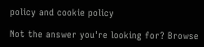policy and cookie policy

Not the answer you're looking for? Browse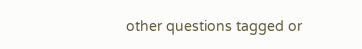other questions tagged or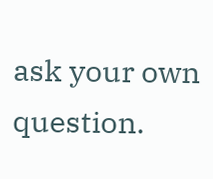ask your own question.